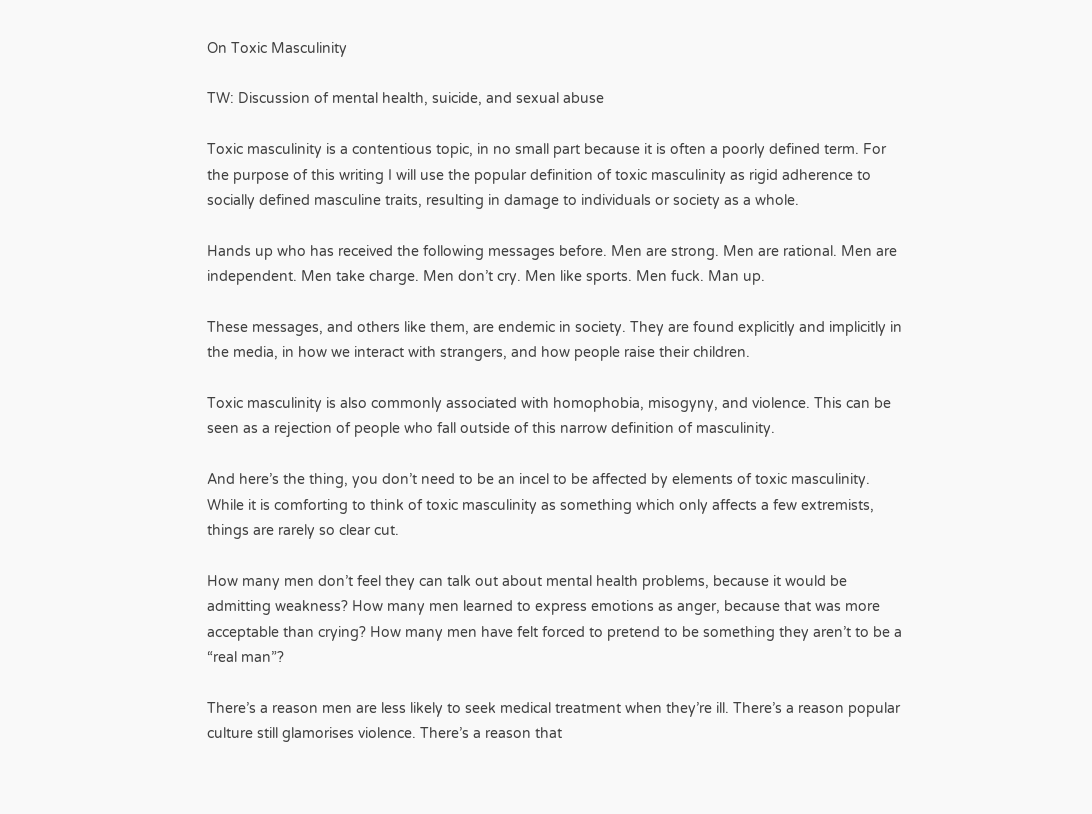On Toxic Masculinity

TW: Discussion of mental health, suicide, and sexual abuse

Toxic masculinity is a contentious topic, in no small part because it is often a poorly defined term. For the purpose of this writing I will use the popular definition of toxic masculinity as rigid adherence to socially defined masculine traits, resulting in damage to individuals or society as a whole.

Hands up who has received the following messages before. Men are strong. Men are rational. Men are independent. Men take charge. Men don’t cry. Men like sports. Men fuck. Man up.

These messages, and others like them, are endemic in society. They are found explicitly and implicitly in the media, in how we interact with strangers, and how people raise their children.

Toxic masculinity is also commonly associated with homophobia, misogyny, and violence. This can be seen as a rejection of people who fall outside of this narrow definition of masculinity.

And here’s the thing, you don’t need to be an incel to be affected by elements of toxic masculinity. While it is comforting to think of toxic masculinity as something which only affects a few extremists, things are rarely so clear cut.

How many men don’t feel they can talk out about mental health problems, because it would be admitting weakness? How many men learned to express emotions as anger, because that was more acceptable than crying? How many men have felt forced to pretend to be something they aren’t to be a “real man”?

There’s a reason men are less likely to seek medical treatment when they’re ill. There’s a reason popular culture still glamorises violence. There’s a reason that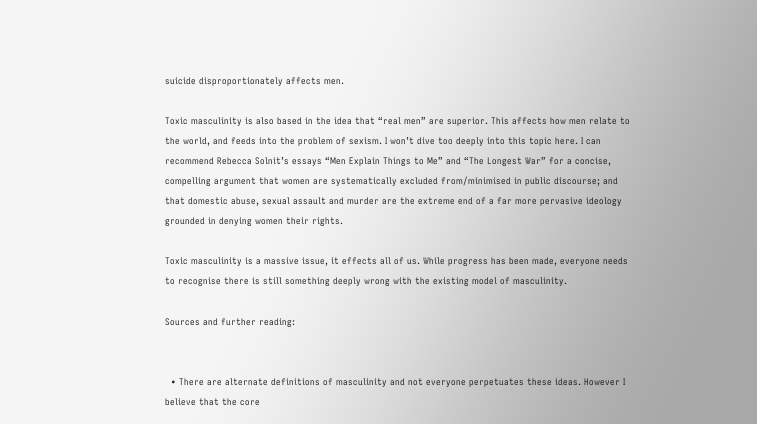suicide disproportionately affects men.

Toxic masculinity is also based in the idea that “real men” are superior. This affects how men relate to the world, and feeds into the problem of sexism. I won’t dive too deeply into this topic here. I can recommend Rebecca Solnit’s essays “Men Explain Things to Me” and “The Longest War” for a concise, compelling argument that women are systematically excluded from/minimised in public discourse; and that domestic abuse, sexual assault and murder are the extreme end of a far more pervasive ideology grounded in denying women their rights.

Toxic masculinity is a massive issue, it effects all of us. While progress has been made, everyone needs to recognise there is still something deeply wrong with the existing model of masculinity.

Sources and further reading:


  • There are alternate definitions of masculinity and not everyone perpetuates these ideas. However I believe that the core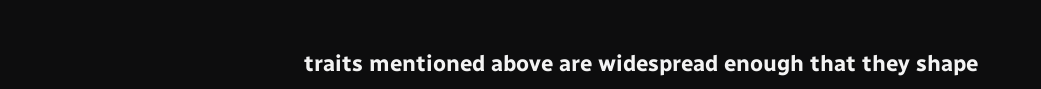traits mentioned above are widespread enough that they shape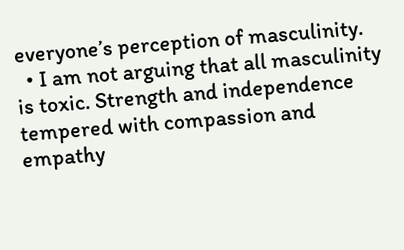everyone’s perception of masculinity.
  • I am not arguing that all masculinity is toxic. Strength and independence tempered with compassion and empathy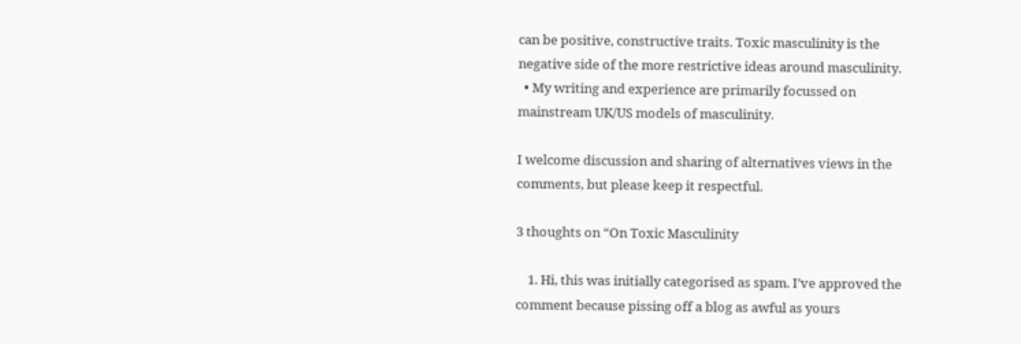can be positive, constructive traits. Toxic masculinity is the negative side of the more restrictive ideas around masculinity.
  • My writing and experience are primarily focussed on mainstream UK/US models of masculinity.

I welcome discussion and sharing of alternatives views in the comments, but please keep it respectful.

3 thoughts on “On Toxic Masculinity

    1. Hi, this was initially categorised as spam. I’ve approved the comment because pissing off a blog as awful as yours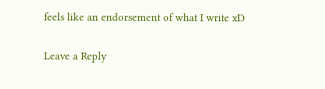feels like an endorsement of what I write xD

Leave a Reply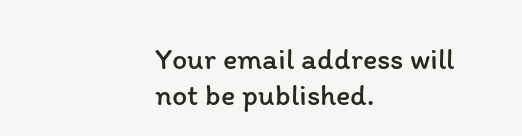Your email address will not be published.